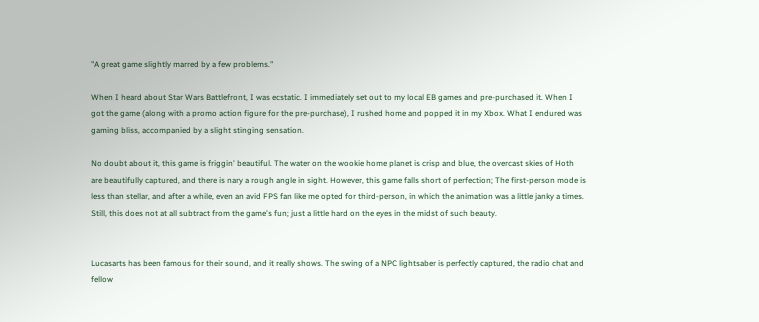"A great game slightly marred by a few problems."

When I heard about Star Wars Battlefront, I was ecstatic. I immediately set out to my local EB games and pre-purchased it. When I got the game (along with a promo action figure for the pre-purchase), I rushed home and popped it in my Xbox. What I endured was gaming bliss, accompanied by a slight stinging sensation.

No doubt about it, this game is friggin' beautiful. The water on the wookie home planet is crisp and blue, the overcast skies of Hoth are beautifully captured, and there is nary a rough angle in sight. However, this game falls short of perfection; The first-person mode is less than stellar, and after a while, even an avid FPS fan like me opted for third-person, in which the animation was a little janky a times. Still, this does not at all subtract from the game's fun; just a little hard on the eyes in the midst of such beauty.


Lucasarts has been famous for their sound, and it really shows. The swing of a NPC lightsaber is perfectly captured, the radio chat and fellow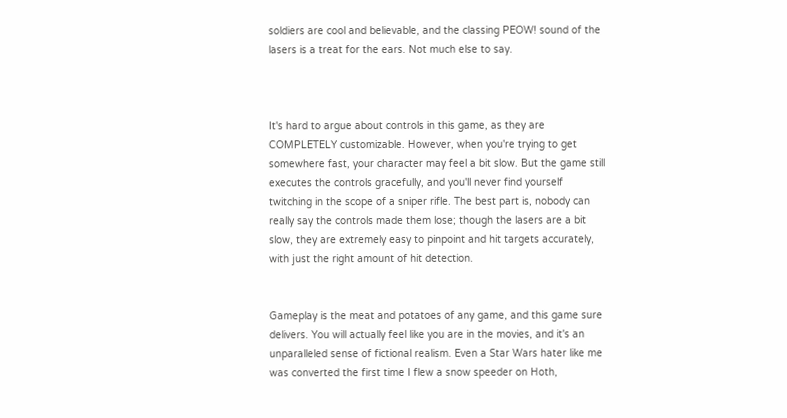soldiers are cool and believable, and the classing PEOW! sound of the lasers is a treat for the ears. Not much else to say.



It's hard to argue about controls in this game, as they are COMPLETELY customizable. However, when you're trying to get somewhere fast, your character may feel a bit slow. But the game still executes the controls gracefully, and you'll never find yourself twitching in the scope of a sniper rifle. The best part is, nobody can really say the controls made them lose; though the lasers are a bit slow, they are extremely easy to pinpoint and hit targets accurately, with just the right amount of hit detection.


Gameplay is the meat and potatoes of any game, and this game sure delivers. You will actually feel like you are in the movies, and it's an unparalleled sense of fictional realism. Even a Star Wars hater like me was converted the first time I flew a snow speeder on Hoth,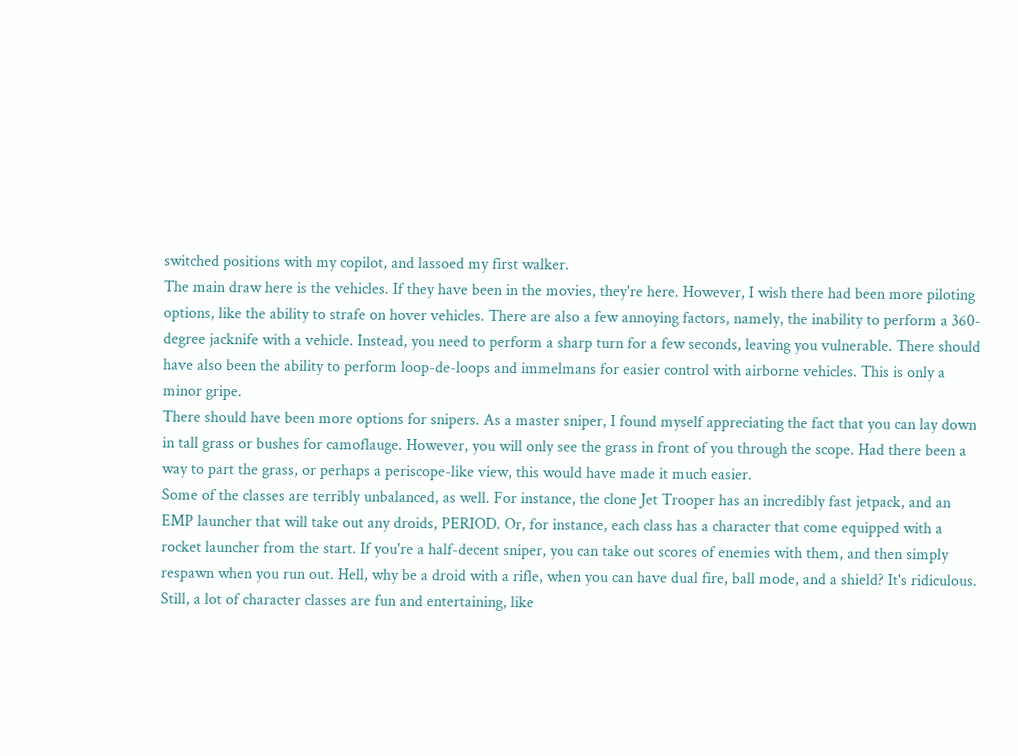switched positions with my copilot, and lassoed my first walker.
The main draw here is the vehicles. If they have been in the movies, they're here. However, I wish there had been more piloting options, like the ability to strafe on hover vehicles. There are also a few annoying factors, namely, the inability to perform a 360-degree jacknife with a vehicle. Instead, you need to perform a sharp turn for a few seconds, leaving you vulnerable. There should have also been the ability to perform loop-de-loops and immelmans for easier control with airborne vehicles. This is only a minor gripe.
There should have been more options for snipers. As a master sniper, I found myself appreciating the fact that you can lay down in tall grass or bushes for camoflauge. However, you will only see the grass in front of you through the scope. Had there been a way to part the grass, or perhaps a periscope-like view, this would have made it much easier.
Some of the classes are terribly unbalanced, as well. For instance, the clone Jet Trooper has an incredibly fast jetpack, and an EMP launcher that will take out any droids, PERIOD. Or, for instance, each class has a character that come equipped with a rocket launcher from the start. If you're a half-decent sniper, you can take out scores of enemies with them, and then simply respawn when you run out. Hell, why be a droid with a rifle, when you can have dual fire, ball mode, and a shield? It's ridiculous. Still, a lot of character classes are fun and entertaining, like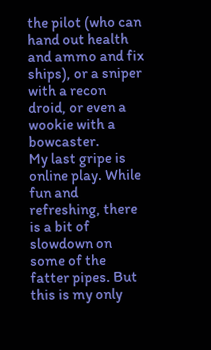the pilot (who can hand out health and ammo and fix ships), or a sniper with a recon droid, or even a wookie with a bowcaster.
My last gripe is online play. While fun and refreshing, there is a bit of slowdown on some of the fatter pipes. But this is my only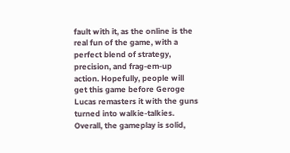fault with it, as the online is the real fun of the game, with a perfect blend of strategy, precision, and frag-em-up action. Hopefully, people will get this game before Geroge Lucas remasters it with the guns turned into walkie-talkies.
Overall, the gameplay is solid,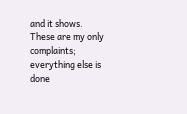and it shows. These are my only complaints; everything else is done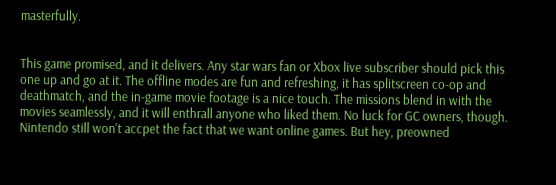masterfully.


This game promised, and it delivers. Any star wars fan or Xbox live subscriber should pick this one up and go at it. The offline modes are fun and refreshing, it has splitscreen co-op and deathmatch, and the in-game movie footage is a nice touch. The missions blend in with the movies seamlessly, and it will enthrall anyone who liked them. No luck for GC owners, though. Nintendo still won't accpet the fact that we want online games. But hey, preowned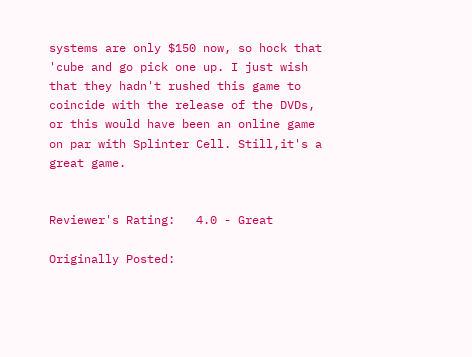systems are only $150 now, so hock that 'cube and go pick one up. I just wish that they hadn't rushed this game to coincide with the release of the DVDs, or this would have been an online game on par with Splinter Cell. Still,it's a great game.


Reviewer's Rating:   4.0 - Great

Originally Posted: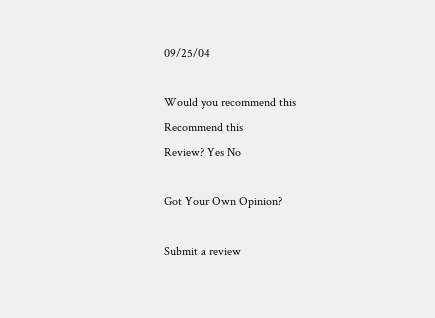09/25/04

Would you recommend this
Recommend this
Review? Yes No

Got Your Own Opinion?

Submit a review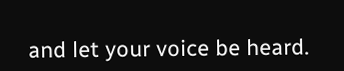and let your voice be heard.